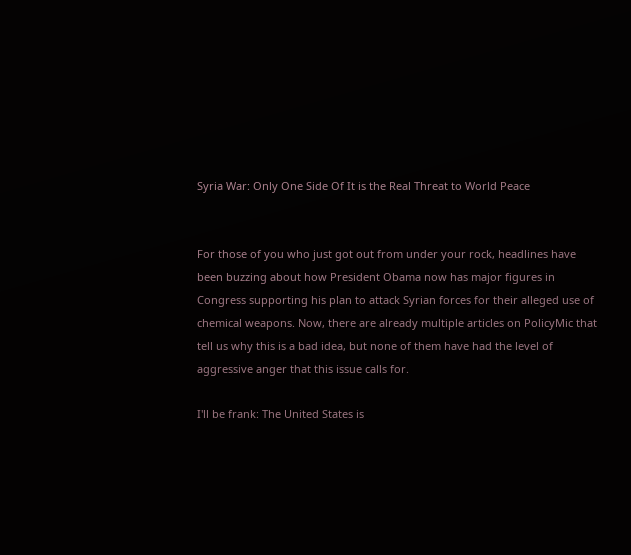Syria War: Only One Side Of It is the Real Threat to World Peace


For those of you who just got out from under your rock, headlines have been buzzing about how President Obama now has major figures in Congress supporting his plan to attack Syrian forces for their alleged use of chemical weapons. Now, there are already multiple articles on PolicyMic that tell us why this is a bad idea, but none of them have had the level of aggressive anger that this issue calls for.

I'll be frank: The United States is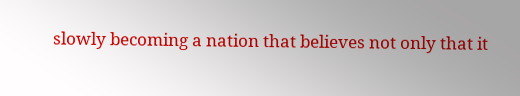slowly becoming a nation that believes not only that it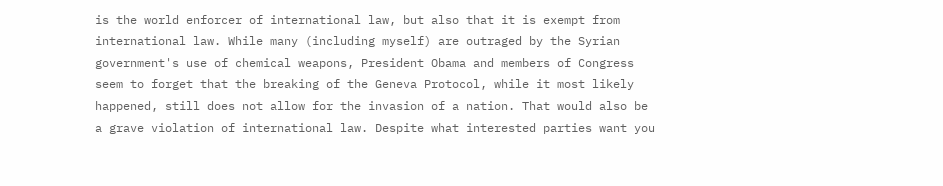is the world enforcer of international law, but also that it is exempt from international law. While many (including myself) are outraged by the Syrian government's use of chemical weapons, President Obama and members of Congress seem to forget that the breaking of the Geneva Protocol, while it most likely happened, still does not allow for the invasion of a nation. That would also be a grave violation of international law. Despite what interested parties want you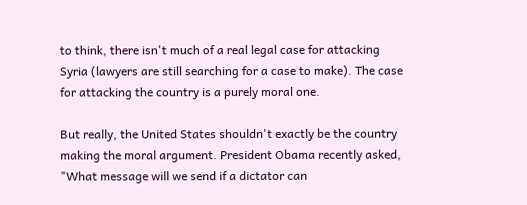to think, there isn't much of a real legal case for attacking Syria (lawyers are still searching for a case to make). The case for attacking the country is a purely moral one.

But really, the United States shouldn't exactly be the country making the moral argument. President Obama recently asked, "What message will we send if a dictator can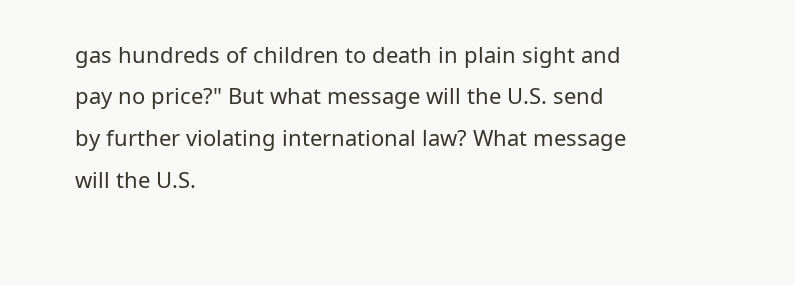gas hundreds of children to death in plain sight and pay no price?" But what message will the U.S. send by further violating international law? What message will the U.S.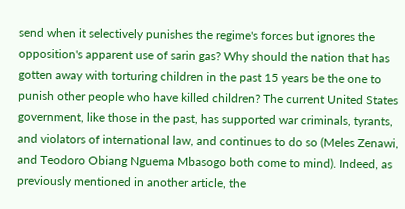send when it selectively punishes the regime's forces but ignores the opposition's apparent use of sarin gas? Why should the nation that has gotten away with torturing children in the past 15 years be the one to punish other people who have killed children? The current United States government, like those in the past, has supported war criminals, tyrants, and violators of international law, and continues to do so (Meles Zenawi, and Teodoro Obiang Nguema Mbasogo both come to mind). Indeed, as previously mentioned in another article, the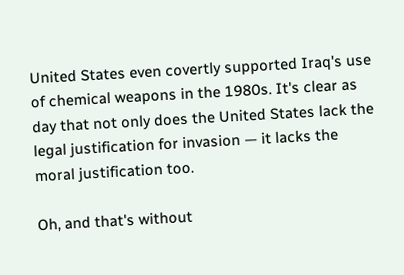United States even covertly supported Iraq's use of chemical weapons in the 1980s. It's clear as day that not only does the United States lack the legal justification for invasion — it lacks the moral justification too.

Oh, and that's without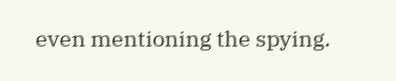even mentioning the spying.